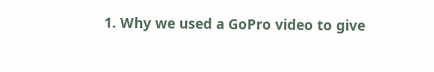1. Why we used a GoPro video to give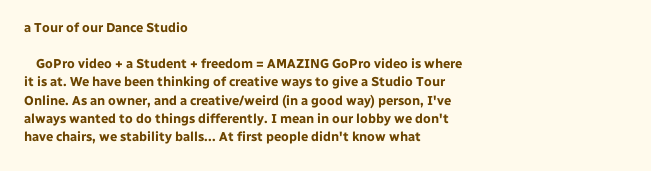a Tour of our Dance Studio

    GoPro video + a Student + freedom = AMAZING GoPro video is where it is at. We have been thinking of creative ways to give a Studio Tour Online. As an owner, and a creative/weird (in a good way) person, I've always wanted to do things differently. I mean in our lobby we don't have chairs, we stability balls... At first people didn't know what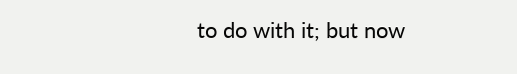to do with it; but now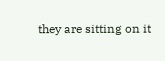they are sitting on it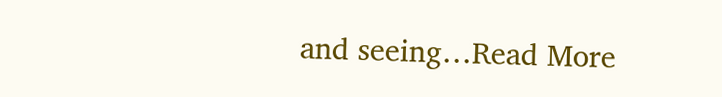and seeing…Read More